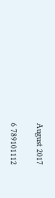August 2017

6 789101112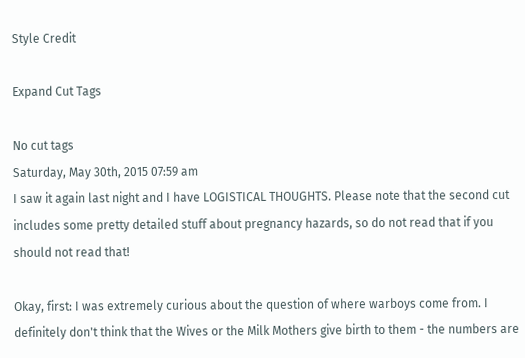Style Credit

Expand Cut Tags

No cut tags
Saturday, May 30th, 2015 07:59 am
I saw it again last night and I have LOGISTICAL THOUGHTS. Please note that the second cut includes some pretty detailed stuff about pregnancy hazards, so do not read that if you should not read that!

Okay, first: I was extremely curious about the question of where warboys come from. I definitely don't think that the Wives or the Milk Mothers give birth to them - the numbers are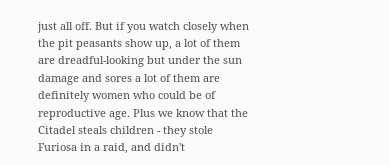just all off. But if you watch closely when the pit peasants show up, a lot of them are dreadful-looking but under the sun damage and sores a lot of them are definitely women who could be of reproductive age. Plus we know that the Citadel steals children - they stole Furiosa in a raid, and didn't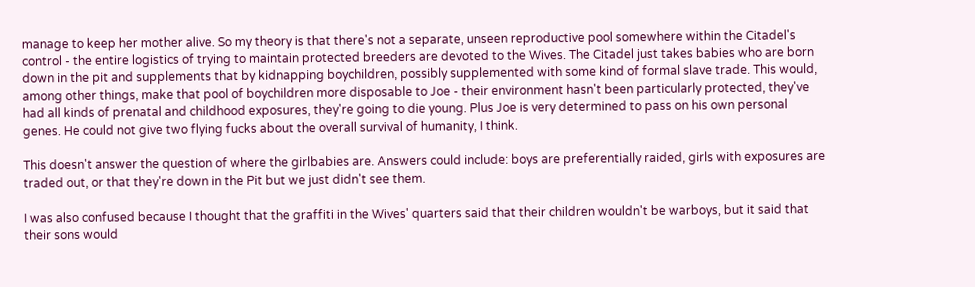manage to keep her mother alive. So my theory is that there's not a separate, unseen reproductive pool somewhere within the Citadel's control - the entire logistics of trying to maintain protected breeders are devoted to the Wives. The Citadel just takes babies who are born down in the pit and supplements that by kidnapping boychildren, possibly supplemented with some kind of formal slave trade. This would, among other things, make that pool of boychildren more disposable to Joe - their environment hasn't been particularly protected, they've had all kinds of prenatal and childhood exposures, they're going to die young. Plus Joe is very determined to pass on his own personal genes. He could not give two flying fucks about the overall survival of humanity, I think.

This doesn't answer the question of where the girlbabies are. Answers could include: boys are preferentially raided, girls with exposures are traded out, or that they're down in the Pit but we just didn't see them.

I was also confused because I thought that the graffiti in the Wives' quarters said that their children wouldn't be warboys, but it said that their sons would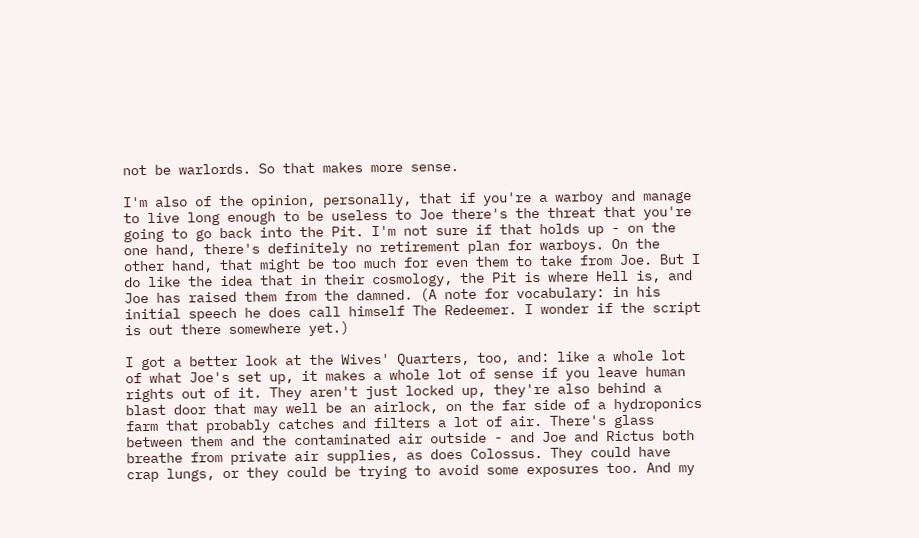not be warlords. So that makes more sense.

I'm also of the opinion, personally, that if you're a warboy and manage to live long enough to be useless to Joe there's the threat that you're going to go back into the Pit. I'm not sure if that holds up - on the one hand, there's definitely no retirement plan for warboys. On the other hand, that might be too much for even them to take from Joe. But I do like the idea that in their cosmology, the Pit is where Hell is, and Joe has raised them from the damned. (A note for vocabulary: in his initial speech he does call himself The Redeemer. I wonder if the script is out there somewhere yet.)

I got a better look at the Wives' Quarters, too, and: like a whole lot of what Joe's set up, it makes a whole lot of sense if you leave human rights out of it. They aren't just locked up, they're also behind a blast door that may well be an airlock, on the far side of a hydroponics farm that probably catches and filters a lot of air. There's glass between them and the contaminated air outside - and Joe and Rictus both breathe from private air supplies, as does Colossus. They could have crap lungs, or they could be trying to avoid some exposures too. And my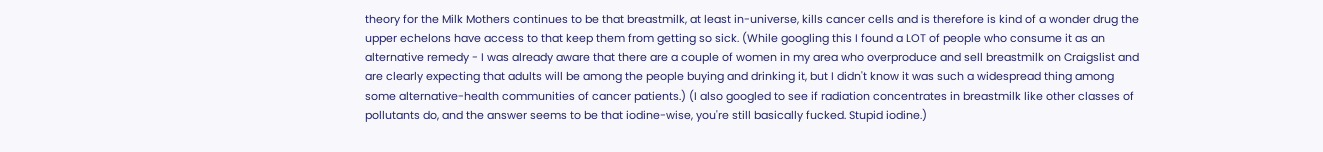theory for the Milk Mothers continues to be that breastmilk, at least in-universe, kills cancer cells and is therefore is kind of a wonder drug the upper echelons have access to that keep them from getting so sick. (While googling this I found a LOT of people who consume it as an alternative remedy - I was already aware that there are a couple of women in my area who overproduce and sell breastmilk on Craigslist and are clearly expecting that adults will be among the people buying and drinking it, but I didn't know it was such a widespread thing among some alternative-health communities of cancer patients.) (I also googled to see if radiation concentrates in breastmilk like other classes of pollutants do, and the answer seems to be that iodine-wise, you're still basically fucked. Stupid iodine.)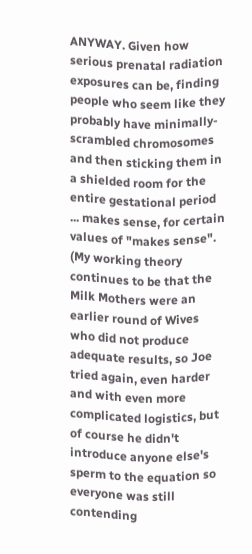ANYWAY. Given how serious prenatal radiation exposures can be, finding people who seem like they probably have minimally-scrambled chromosomes and then sticking them in a shielded room for the entire gestational period ... makes sense, for certain values of "makes sense". (My working theory continues to be that the Milk Mothers were an earlier round of Wives who did not produce adequate results, so Joe tried again, even harder and with even more complicated logistics, but of course he didn't introduce anyone else's sperm to the equation so everyone was still contending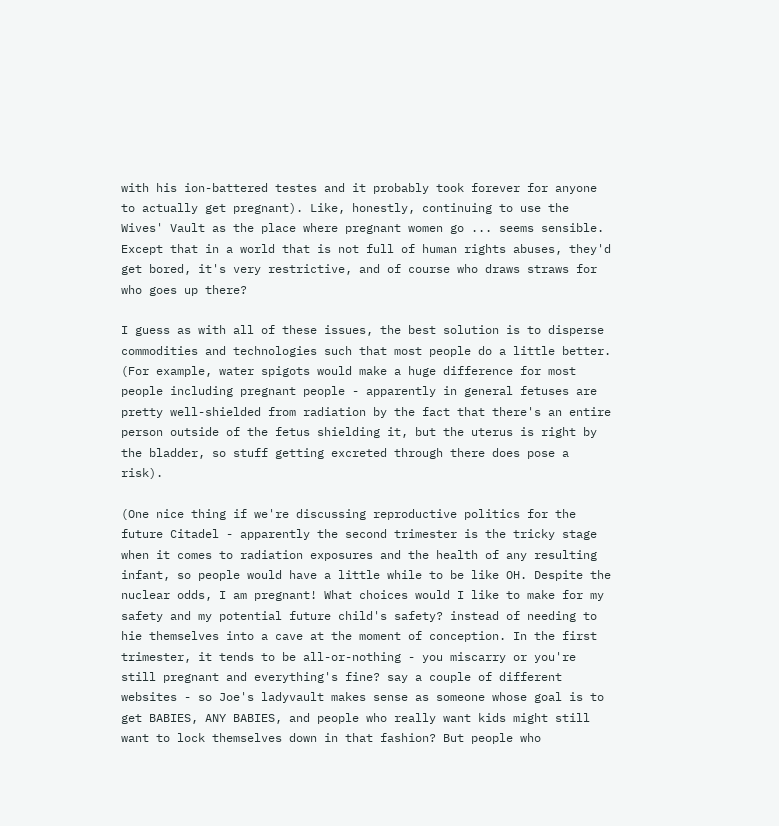with his ion-battered testes and it probably took forever for anyone to actually get pregnant). Like, honestly, continuing to use the Wives' Vault as the place where pregnant women go ... seems sensible. Except that in a world that is not full of human rights abuses, they'd get bored, it's very restrictive, and of course who draws straws for who goes up there?

I guess as with all of these issues, the best solution is to disperse commodities and technologies such that most people do a little better. (For example, water spigots would make a huge difference for most people including pregnant people - apparently in general fetuses are pretty well-shielded from radiation by the fact that there's an entire person outside of the fetus shielding it, but the uterus is right by the bladder, so stuff getting excreted through there does pose a risk).

(One nice thing if we're discussing reproductive politics for the future Citadel - apparently the second trimester is the tricky stage when it comes to radiation exposures and the health of any resulting infant, so people would have a little while to be like OH. Despite the nuclear odds, I am pregnant! What choices would I like to make for my safety and my potential future child's safety? instead of needing to hie themselves into a cave at the moment of conception. In the first trimester, it tends to be all-or-nothing - you miscarry or you're still pregnant and everything's fine? say a couple of different websites - so Joe's ladyvault makes sense as someone whose goal is to get BABIES, ANY BABIES, and people who really want kids might still want to lock themselves down in that fashion? But people who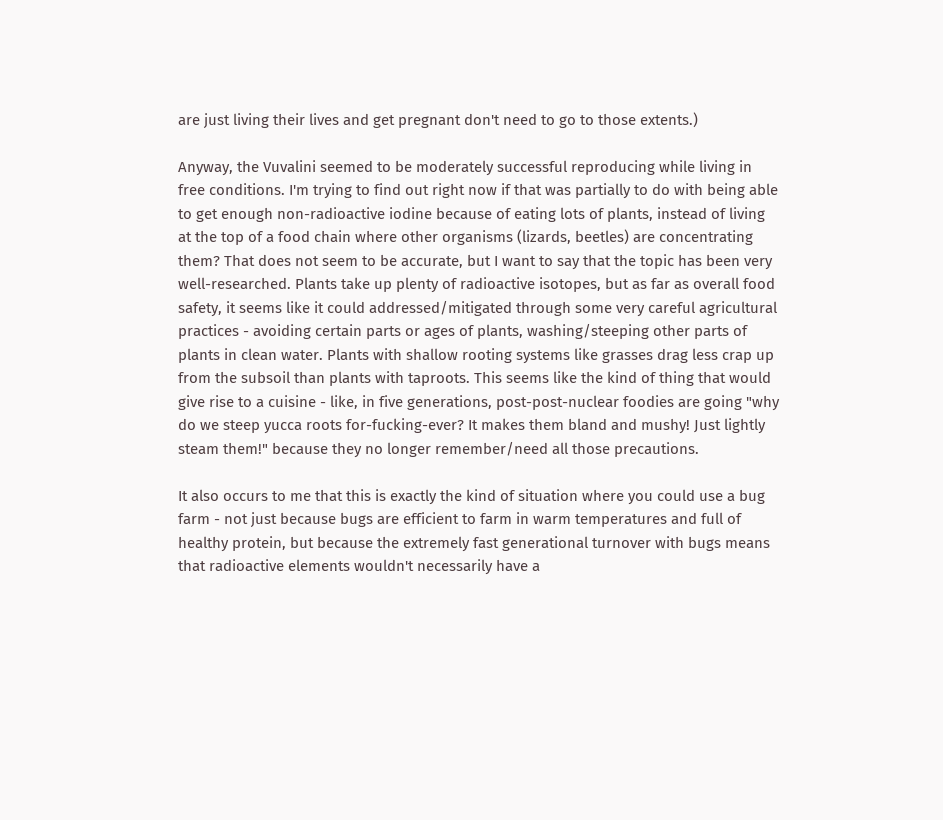are just living their lives and get pregnant don't need to go to those extents.)

Anyway, the Vuvalini seemed to be moderately successful reproducing while living in free conditions. I'm trying to find out right now if that was partially to do with being able to get enough non-radioactive iodine because of eating lots of plants, instead of living at the top of a food chain where other organisms (lizards, beetles) are concentrating them? That does not seem to be accurate, but I want to say that the topic has been very well-researched. Plants take up plenty of radioactive isotopes, but as far as overall food safety, it seems like it could addressed/mitigated through some very careful agricultural practices - avoiding certain parts or ages of plants, washing/steeping other parts of plants in clean water. Plants with shallow rooting systems like grasses drag less crap up from the subsoil than plants with taproots. This seems like the kind of thing that would give rise to a cuisine - like, in five generations, post-post-nuclear foodies are going "why do we steep yucca roots for-fucking-ever? It makes them bland and mushy! Just lightly steam them!" because they no longer remember/need all those precautions.

It also occurs to me that this is exactly the kind of situation where you could use a bug farm - not just because bugs are efficient to farm in warm temperatures and full of healthy protein, but because the extremely fast generational turnover with bugs means that radioactive elements wouldn't necessarily have a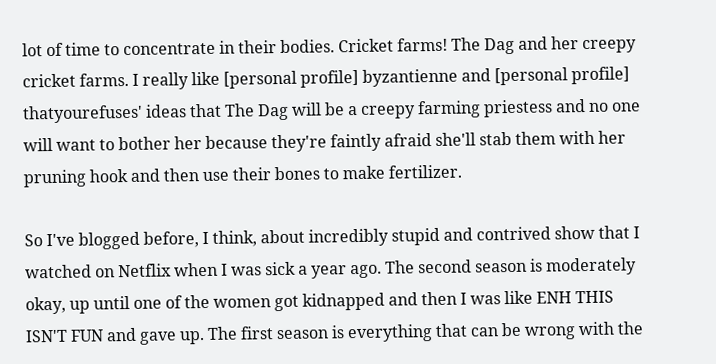lot of time to concentrate in their bodies. Cricket farms! The Dag and her creepy cricket farms. I really like [personal profile] byzantienne and [personal profile] thatyourefuses' ideas that The Dag will be a creepy farming priestess and no one will want to bother her because they're faintly afraid she'll stab them with her pruning hook and then use their bones to make fertilizer.

So I've blogged before, I think, about incredibly stupid and contrived show that I watched on Netflix when I was sick a year ago. The second season is moderately okay, up until one of the women got kidnapped and then I was like ENH THIS ISN'T FUN and gave up. The first season is everything that can be wrong with the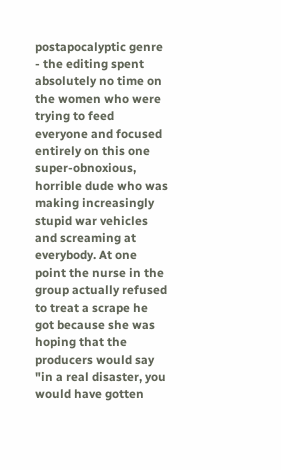postapocalyptic genre - the editing spent absolutely no time on the women who were trying to feed everyone and focused entirely on this one super-obnoxious, horrible dude who was making increasingly stupid war vehicles and screaming at everybody. At one point the nurse in the group actually refused to treat a scrape he got because she was hoping that the producers would say "in a real disaster, you would have gotten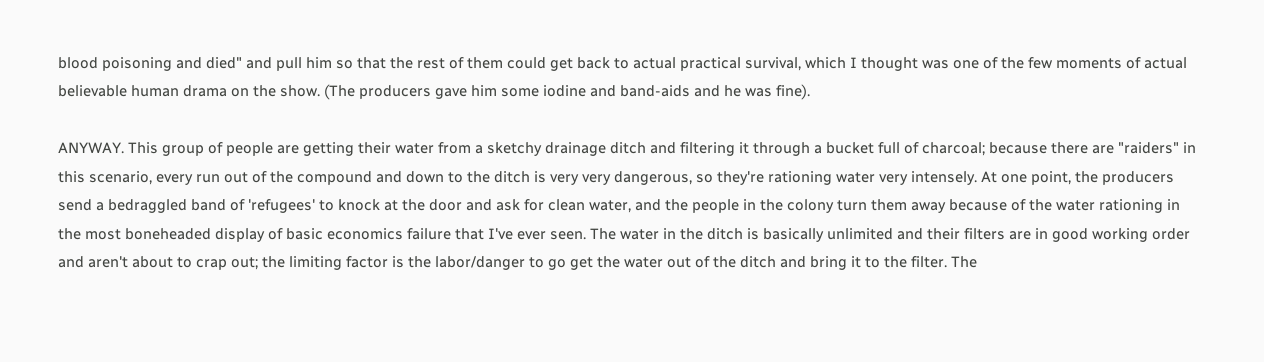blood poisoning and died" and pull him so that the rest of them could get back to actual practical survival, which I thought was one of the few moments of actual believable human drama on the show. (The producers gave him some iodine and band-aids and he was fine).

ANYWAY. This group of people are getting their water from a sketchy drainage ditch and filtering it through a bucket full of charcoal; because there are "raiders" in this scenario, every run out of the compound and down to the ditch is very very dangerous, so they're rationing water very intensely. At one point, the producers send a bedraggled band of 'refugees' to knock at the door and ask for clean water, and the people in the colony turn them away because of the water rationing in the most boneheaded display of basic economics failure that I've ever seen. The water in the ditch is basically unlimited and their filters are in good working order and aren't about to crap out; the limiting factor is the labor/danger to go get the water out of the ditch and bring it to the filter. The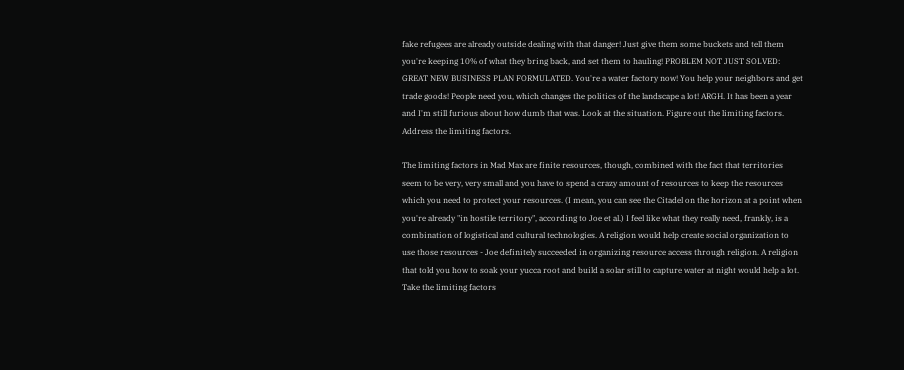fake refugees are already outside dealing with that danger! Just give them some buckets and tell them you're keeping 10% of what they bring back, and set them to hauling! PROBLEM NOT JUST SOLVED: GREAT NEW BUSINESS PLAN FORMULATED. You're a water factory now! You help your neighbors and get trade goods! People need you, which changes the politics of the landscape a lot! ARGH. It has been a year and I'm still furious about how dumb that was. Look at the situation. Figure out the limiting factors. Address the limiting factors.

The limiting factors in Mad Max are finite resources, though, combined with the fact that territories seem to be very, very small and you have to spend a crazy amount of resources to keep the resources which you need to protect your resources. (I mean, you can see the Citadel on the horizon at a point when you're already "in hostile territory", according to Joe et al.) I feel like what they really need, frankly, is a combination of logistical and cultural technologies. A religion would help create social organization to use those resources - Joe definitely succeeded in organizing resource access through religion. A religion that told you how to soak your yucca root and build a solar still to capture water at night would help a lot. Take the limiting factors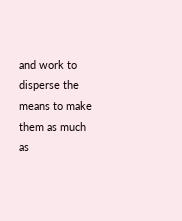and work to disperse the means to make them as much as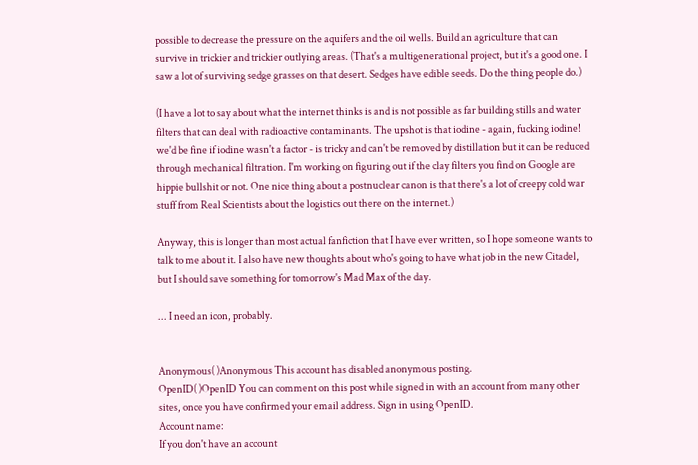possible to decrease the pressure on the aquifers and the oil wells. Build an agriculture that can survive in trickier and trickier outlying areas. (That's a multigenerational project, but it's a good one. I saw a lot of surviving sedge grasses on that desert. Sedges have edible seeds. Do the thing people do.)

(I have a lot to say about what the internet thinks is and is not possible as far building stills and water filters that can deal with radioactive contaminants. The upshot is that iodine - again, fucking iodine! we'd be fine if iodine wasn't a factor - is tricky and can't be removed by distillation but it can be reduced through mechanical filtration. I'm working on figuring out if the clay filters you find on Google are hippie bullshit or not. One nice thing about a postnuclear canon is that there's a lot of creepy cold war stuff from Real Scientists about the logistics out there on the internet.)

Anyway, this is longer than most actual fanfiction that I have ever written, so I hope someone wants to talk to me about it. I also have new thoughts about who's going to have what job in the new Citadel, but I should save something for tomorrow's Mad Max of the day.

... I need an icon, probably.


Anonymous( )Anonymous This account has disabled anonymous posting.
OpenID( )OpenID You can comment on this post while signed in with an account from many other sites, once you have confirmed your email address. Sign in using OpenID.
Account name:
If you don't have an account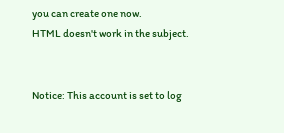you can create one now.
HTML doesn't work in the subject.


Notice: This account is set to log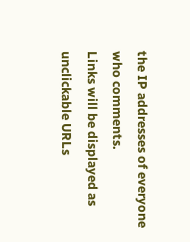the IP addresses of everyone who comments.
Links will be displayed as unclickable URLs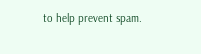to help prevent spam.